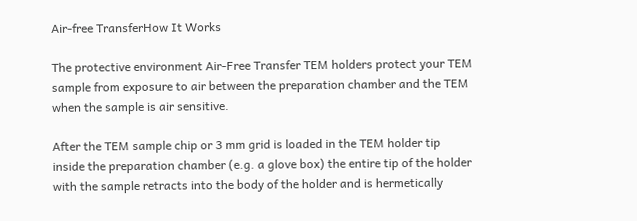Air-free TransferHow It Works

The protective environment Air-Free Transfer TEM holders protect your TEM sample from exposure to air between the preparation chamber and the TEM when the sample is air sensitive.

After the TEM sample chip or 3 mm grid is loaded in the TEM holder tip inside the preparation chamber (e.g. a glove box) the entire tip of the holder with the sample retracts into the body of the holder and is hermetically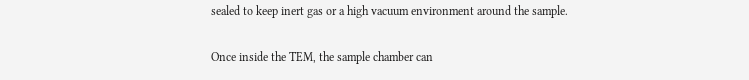sealed to keep inert gas or a high vacuum environment around the sample.

Once inside the TEM, the sample chamber can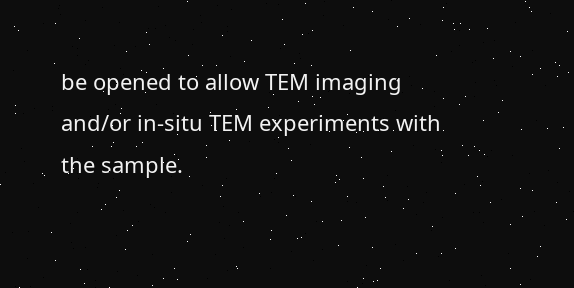be opened to allow TEM imaging and/or in-situ TEM experiments with the sample.